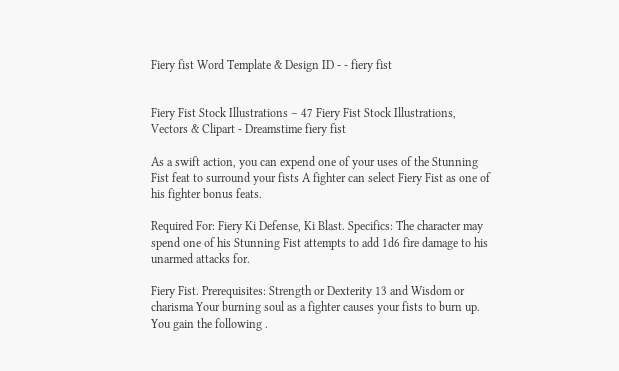Fiery fist Word Template & Design ID - - fiery fist


Fiery Fist Stock Illustrations – 47 Fiery Fist Stock Illustrations, Vectors & Clipart - Dreamstime fiery fist

As a swift action, you can expend one of your uses of the Stunning Fist feat to surround your fists A fighter can select Fiery Fist as one of his fighter bonus feats.

Required For: Fiery Ki Defense, Ki Blast. Specifics: The character may spend one of his Stunning Fist attempts to add 1d6 fire damage to his unarmed attacks for.

Fiery Fist. Prerequisites: Strength or Dexterity 13 and Wisdom or charisma Your burning soul as a fighter causes your fists to burn up. You gain the following .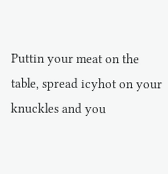Puttin your meat on the table, spread icyhot on your knuckles and you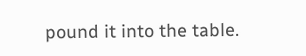pound it into the table.